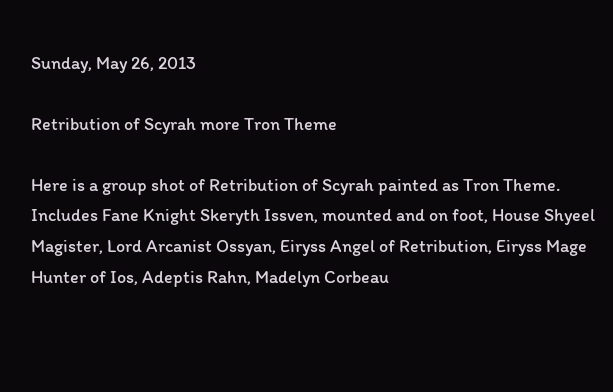Sunday, May 26, 2013

Retribution of Scyrah more Tron Theme

Here is a group shot of Retribution of Scyrah painted as Tron Theme. Includes Fane Knight Skeryth Issven, mounted and on foot, House Shyeel Magister, Lord Arcanist Ossyan, Eiryss Angel of Retribution, Eiryss Mage Hunter of Ios, Adeptis Rahn, Madelyn Corbeau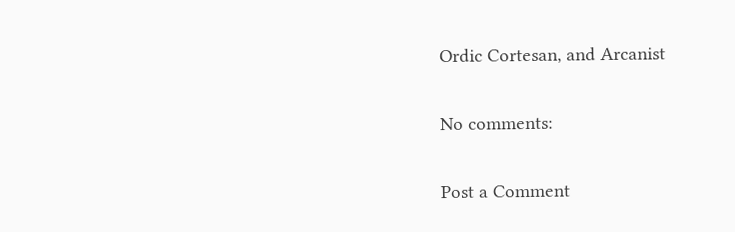Ordic Cortesan, and Arcanist

No comments:

Post a Comment